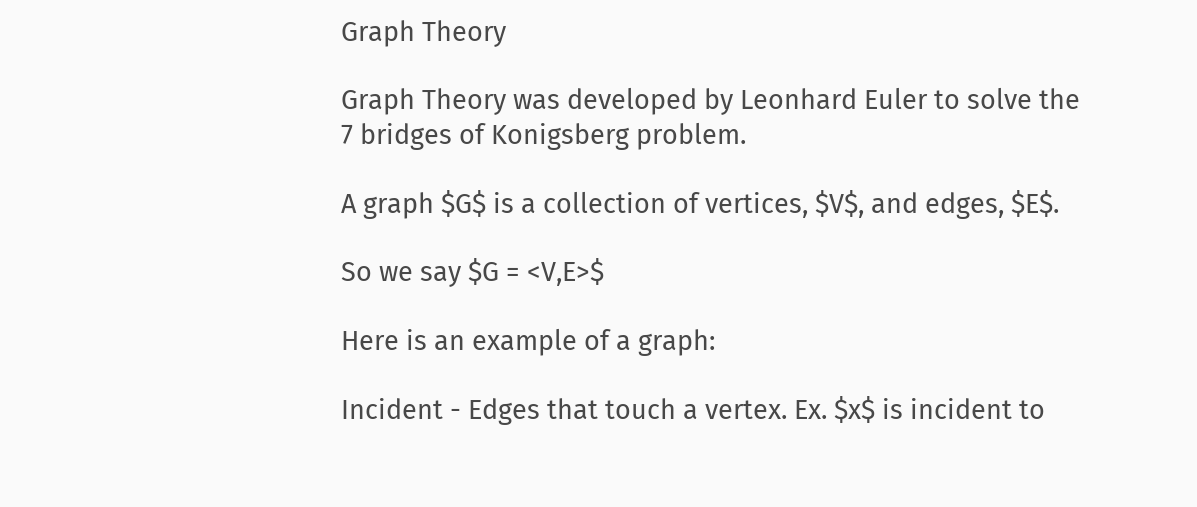Graph Theory

Graph Theory was developed by Leonhard Euler to solve the 7 bridges of Konigsberg problem.

A graph $G$ is a collection of vertices, $V$, and edges, $E$.

So we say $G = <V,E>$

Here is an example of a graph:

Incident - Edges that touch a vertex. Ex. $x$ is incident to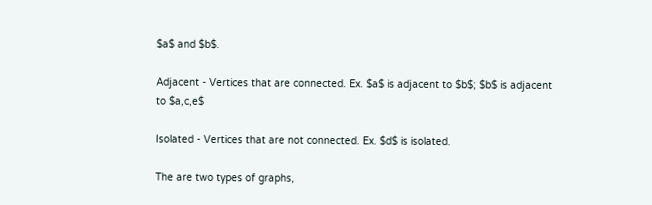$a$ and $b$.

Adjacent - Vertices that are connected. Ex. $a$ is adjacent to $b$; $b$ is adjacent to $a,c,e$

Isolated - Vertices that are not connected. Ex. $d$ is isolated.

The are two types of graphs,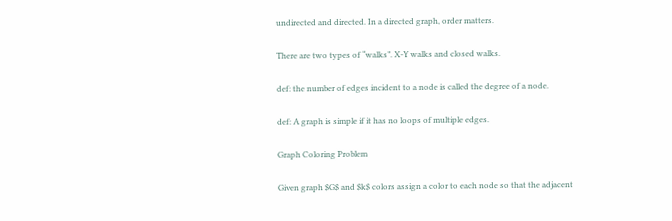undirected and directed. In a directed graph, order matters.

There are two types of “walks”. X-Y walks and closed walks.

def: the number of edges incident to a node is called the degree of a node.

def: A graph is simple if it has no loops of multiple edges.

Graph Coloring Problem

Given graph $G$ and $k$ colors assign a color to each node so that the adjacent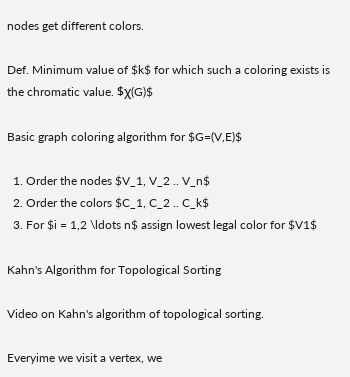nodes get different colors.

Def. Minimum value of $k$ for which such a coloring exists is the chromatic value. $χ(G)$

Basic graph coloring algorithm for $G=(V,E)$

  1. Order the nodes $V_1, V_2 .. V_n$
  2. Order the colors $C_1, C_2 .. C_k$
  3. For $i = 1,2 \ldots n$ assign lowest legal color for $V1$

Kahn's Algorithm for Topological Sorting

Video on Kahn's algorithm of topological sorting.

Everyime we visit a vertex, we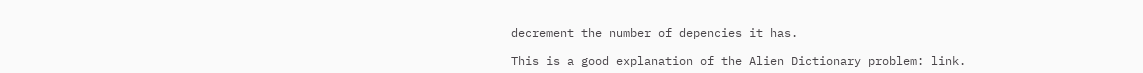decrement the number of depencies it has.

This is a good explanation of the Alien Dictionary problem: link.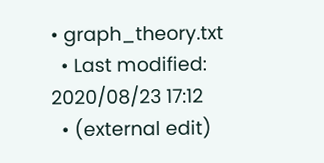• graph_theory.txt
  • Last modified: 2020/08/23 17:12
  • (external edit)